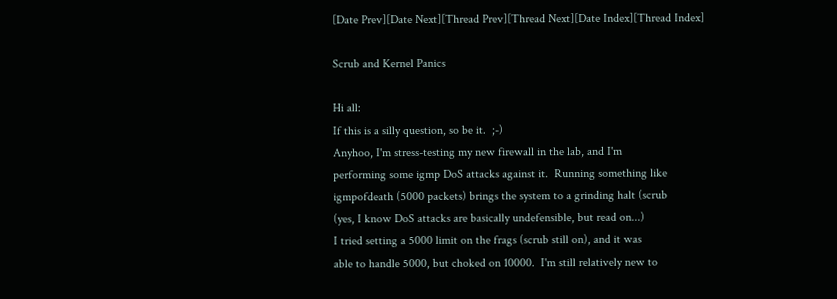[Date Prev][Date Next][Thread Prev][Thread Next][Date Index][Thread Index]

Scrub and Kernel Panics

Hi all:
If this is a silly question, so be it.  ;-)
Anyhoo, I'm stress-testing my new firewall in the lab, and I'm
performing some igmp DoS attacks against it.  Running something like
igmpofdeath (5000 packets) brings the system to a grinding halt (scrub
(yes, I know DoS attacks are basically undefensible, but read on...)
I tried setting a 5000 limit on the frags (scrub still on), and it was
able to handle 5000, but choked on 10000.  I'm still relatively new to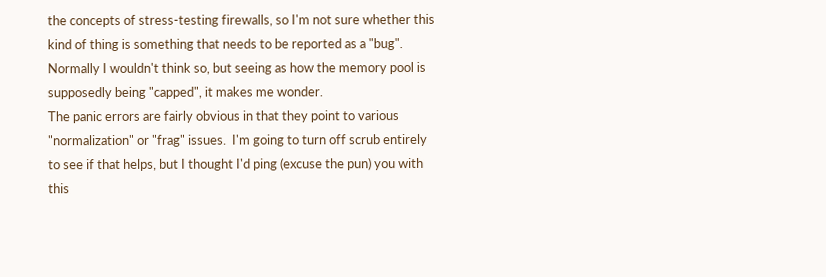the concepts of stress-testing firewalls, so I'm not sure whether this
kind of thing is something that needs to be reported as a "bug".
Normally I wouldn't think so, but seeing as how the memory pool is
supposedly being "capped", it makes me wonder.
The panic errors are fairly obvious in that they point to various
"normalization" or "frag" issues.  I'm going to turn off scrub entirely
to see if that helps, but I thought I'd ping (excuse the pun) you with
this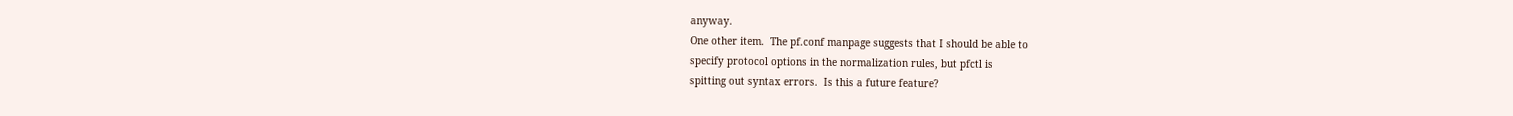anyway.
One other item.  The pf.conf manpage suggests that I should be able to
specify protocol options in the normalization rules, but pfctl is
spitting out syntax errors.  Is this a future feature?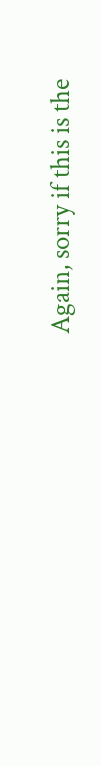Again, sorry if this is the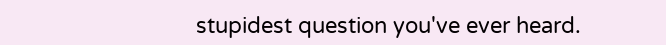stupidest question you've ever heard.